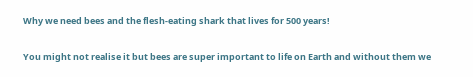Why we need bees and the flesh-eating shark that lives for 500 years!

You might not realise it but bees are super important to life on Earth and without them we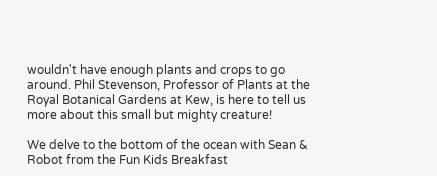wouldn't have enough plants and crops to go around. Phil Stevenson, Professor of Plants at the Royal Botanical Gardens at Kew, is here to tell us more about this small but mighty creature!

We delve to the bottom of the ocean with Sean & Robot from the Fun Kids Breakfast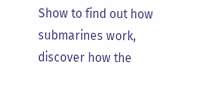Show to find out how submarines work, discover how the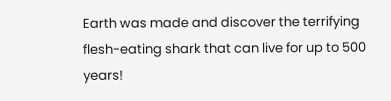Earth was made and discover the terrifying flesh-eating shark that can live for up to 500 years!